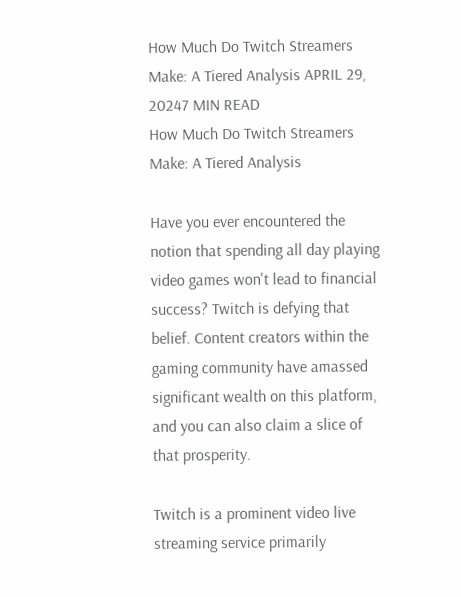How Much Do Twitch Streamers Make: A Tiered Analysis APRIL 29, 20247 MIN READ
How Much Do Twitch Streamers Make: A Tiered Analysis

Have you ever encountered the notion that spending all day playing video games won't lead to financial success? Twitch is defying that belief. Content creators within the gaming community have amassed significant wealth on this platform, and you can also claim a slice of that prosperity.

Twitch is a prominent video live streaming service primarily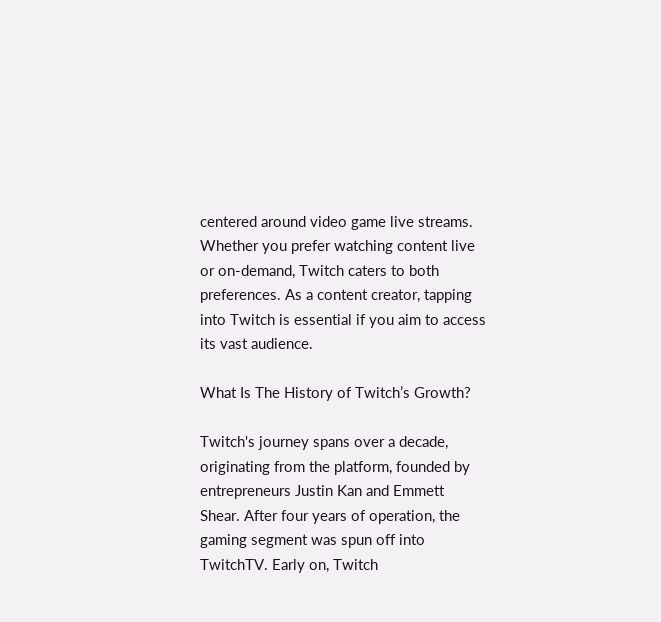centered around video game live streams. Whether you prefer watching content live or on-demand, Twitch caters to both preferences. As a content creator, tapping into Twitch is essential if you aim to access its vast audience.

What Is The History of Twitch’s Growth?

Twitch's journey spans over a decade, originating from the platform, founded by entrepreneurs Justin Kan and Emmett Shear. After four years of operation, the gaming segment was spun off into TwitchTV. Early on, Twitch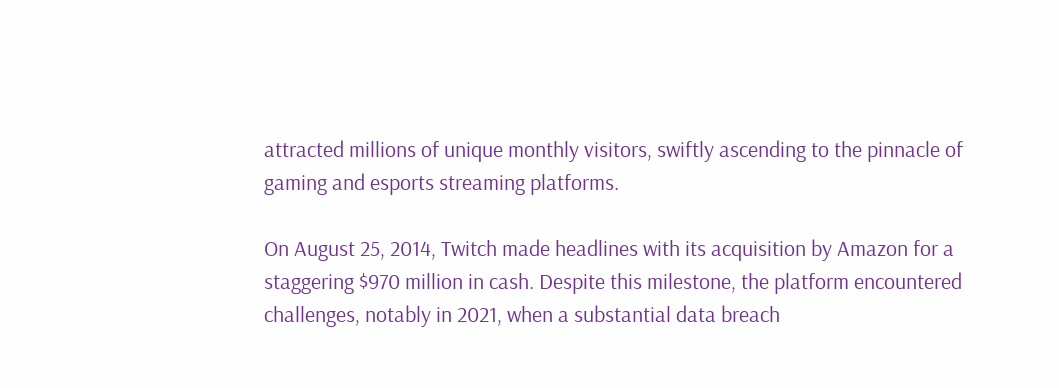attracted millions of unique monthly visitors, swiftly ascending to the pinnacle of gaming and esports streaming platforms.

On August 25, 2014, Twitch made headlines with its acquisition by Amazon for a staggering $970 million in cash. Despite this milestone, the platform encountered challenges, notably in 2021, when a substantial data breach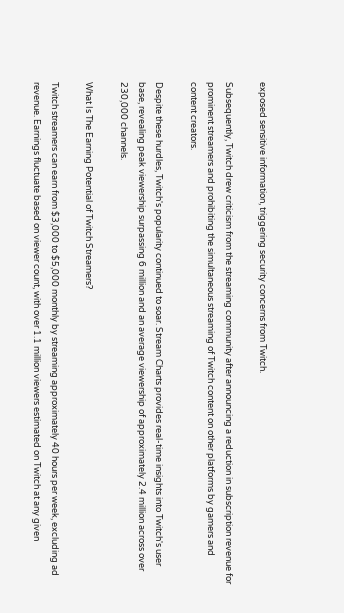exposed sensitive information, triggering security concerns from Twitch.

Subsequently, Twitch drew criticism from the streaming community after announcing a reduction in subscription revenue for prominent streamers and prohibiting the simultaneous streaming of Twitch content on other platforms by gamers and content creators.

Despite these hurdles, Twitch's popularity continued to soar. Stream Charts provides real-time insights into Twitch's user base, revealing peak viewership surpassing 6 million and an average viewership of approximately 2.4 million across over 230,000 channels.

What Is The Earning Potential of Twitch Streamers?

Twitch streamers can earn from $3,000 to $5,000 monthly by streaming approximately 40 hours per week, excluding ad revenue. Earnings fluctuate based on viewer count, with over 1.1 million viewers estimated on Twitch at any given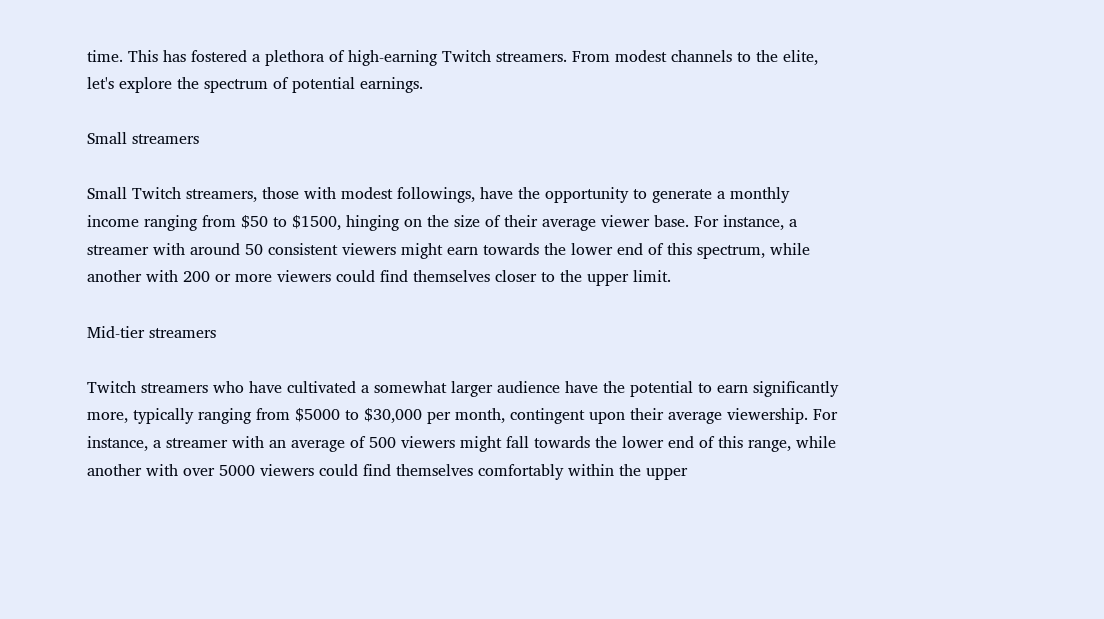time. This has fostered a plethora of high-earning Twitch streamers. From modest channels to the elite, let's explore the spectrum of potential earnings.

Small streamers

Small Twitch streamers, those with modest followings, have the opportunity to generate a monthly income ranging from $50 to $1500, hinging on the size of their average viewer base. For instance, a streamer with around 50 consistent viewers might earn towards the lower end of this spectrum, while another with 200 or more viewers could find themselves closer to the upper limit.

Mid-tier streamers

Twitch streamers who have cultivated a somewhat larger audience have the potential to earn significantly more, typically ranging from $5000 to $30,000 per month, contingent upon their average viewership. For instance, a streamer with an average of 500 viewers might fall towards the lower end of this range, while another with over 5000 viewers could find themselves comfortably within the upper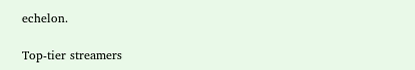echelon.

Top-tier streamers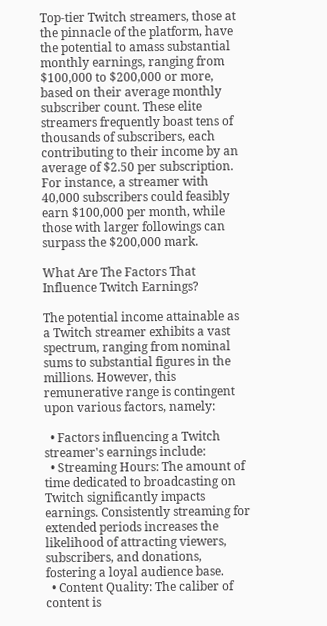Top-tier Twitch streamers, those at the pinnacle of the platform, have the potential to amass substantial monthly earnings, ranging from $100,000 to $200,000 or more, based on their average monthly subscriber count. These elite streamers frequently boast tens of thousands of subscribers, each contributing to their income by an average of $2.50 per subscription. For instance, a streamer with 40,000 subscribers could feasibly earn $100,000 per month, while those with larger followings can surpass the $200,000 mark.

What Are The Factors That Influence Twitch Earnings?

The potential income attainable as a Twitch streamer exhibits a vast spectrum, ranging from nominal sums to substantial figures in the millions. However, this remunerative range is contingent upon various factors, namely:

  • Factors influencing a Twitch streamer's earnings include:
  • Streaming Hours: The amount of time dedicated to broadcasting on Twitch significantly impacts earnings. Consistently streaming for extended periods increases the likelihood of attracting viewers, subscribers, and donations, fostering a loyal audience base.
  • Content Quality: The caliber of content is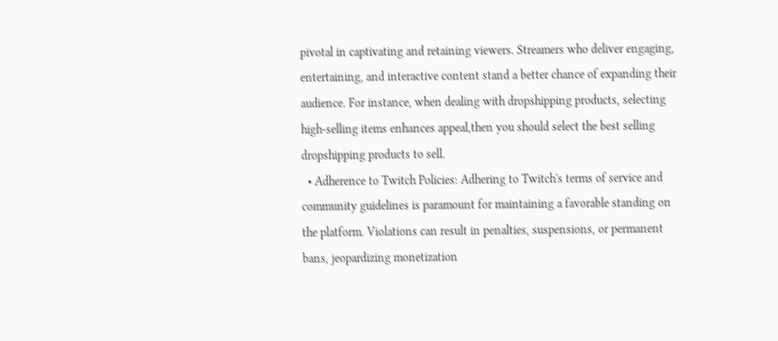pivotal in captivating and retaining viewers. Streamers who deliver engaging, entertaining, and interactive content stand a better chance of expanding their audience. For instance, when dealing with dropshipping products, selecting high-selling items enhances appeal,then you should select the best selling dropshipping products to sell.
  • Adherence to Twitch Policies: Adhering to Twitch's terms of service and community guidelines is paramount for maintaining a favorable standing on the platform. Violations can result in penalties, suspensions, or permanent bans, jeopardizing monetization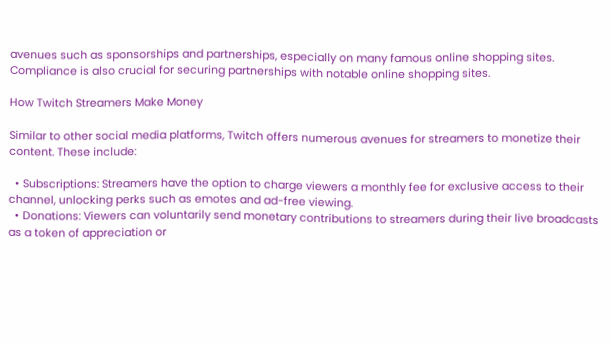avenues such as sponsorships and partnerships, especially on many famous online shopping sites. Compliance is also crucial for securing partnerships with notable online shopping sites.

How Twitch Streamers Make Money

Similar to other social media platforms, Twitch offers numerous avenues for streamers to monetize their content. These include:

  • Subscriptions: Streamers have the option to charge viewers a monthly fee for exclusive access to their channel, unlocking perks such as emotes and ad-free viewing.
  • Donations: Viewers can voluntarily send monetary contributions to streamers during their live broadcasts as a token of appreciation or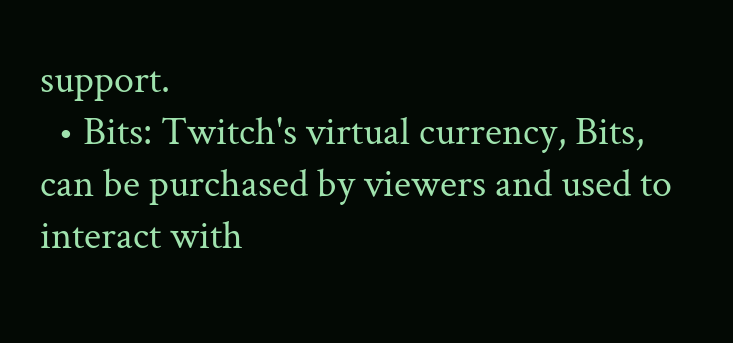support.
  • Bits: Twitch's virtual currency, Bits, can be purchased by viewers and used to interact with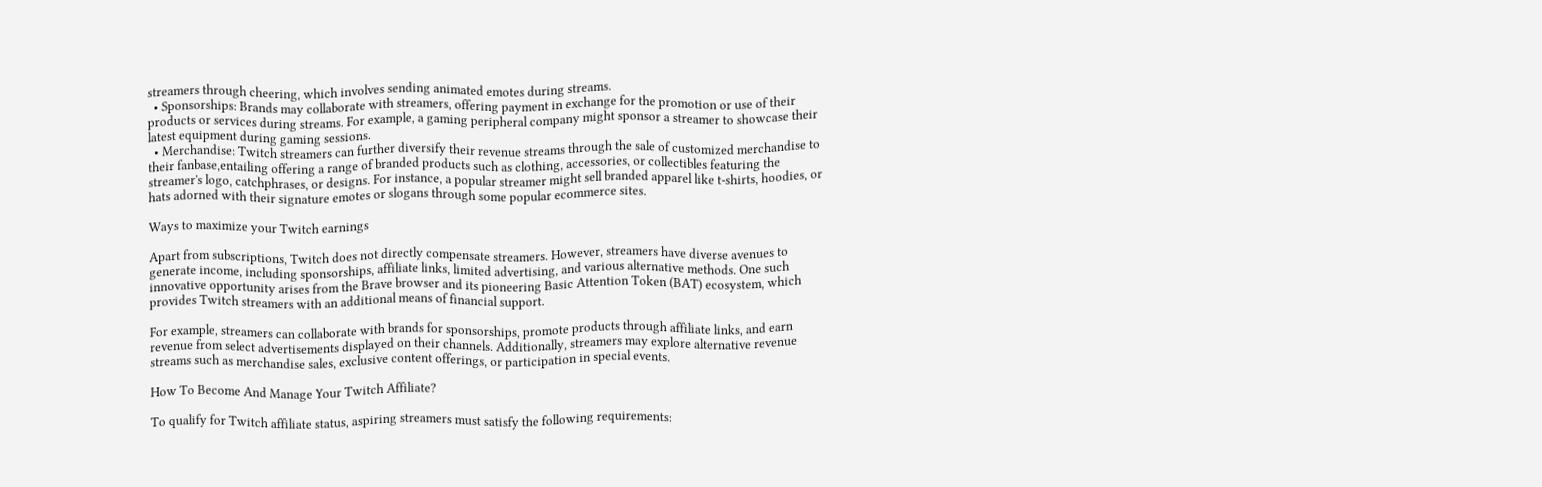streamers through cheering, which involves sending animated emotes during streams.
  • Sponsorships: Brands may collaborate with streamers, offering payment in exchange for the promotion or use of their products or services during streams. For example, a gaming peripheral company might sponsor a streamer to showcase their latest equipment during gaming sessions.
  • Merchandise: Twitch streamers can further diversify their revenue streams through the sale of customized merchandise to their fanbase,entailing offering a range of branded products such as clothing, accessories, or collectibles featuring the streamer's logo, catchphrases, or designs. For instance, a popular streamer might sell branded apparel like t-shirts, hoodies, or hats adorned with their signature emotes or slogans through some popular ecommerce sites.

Ways to maximize your Twitch earnings

Apart from subscriptions, Twitch does not directly compensate streamers. However, streamers have diverse avenues to generate income, including sponsorships, affiliate links, limited advertising, and various alternative methods. One such innovative opportunity arises from the Brave browser and its pioneering Basic Attention Token (BAT) ecosystem, which provides Twitch streamers with an additional means of financial support.

For example, streamers can collaborate with brands for sponsorships, promote products through affiliate links, and earn revenue from select advertisements displayed on their channels. Additionally, streamers may explore alternative revenue streams such as merchandise sales, exclusive content offerings, or participation in special events.

How To Become And Manage Your Twitch Affiliate?

To qualify for Twitch affiliate status, aspiring streamers must satisfy the following requirements: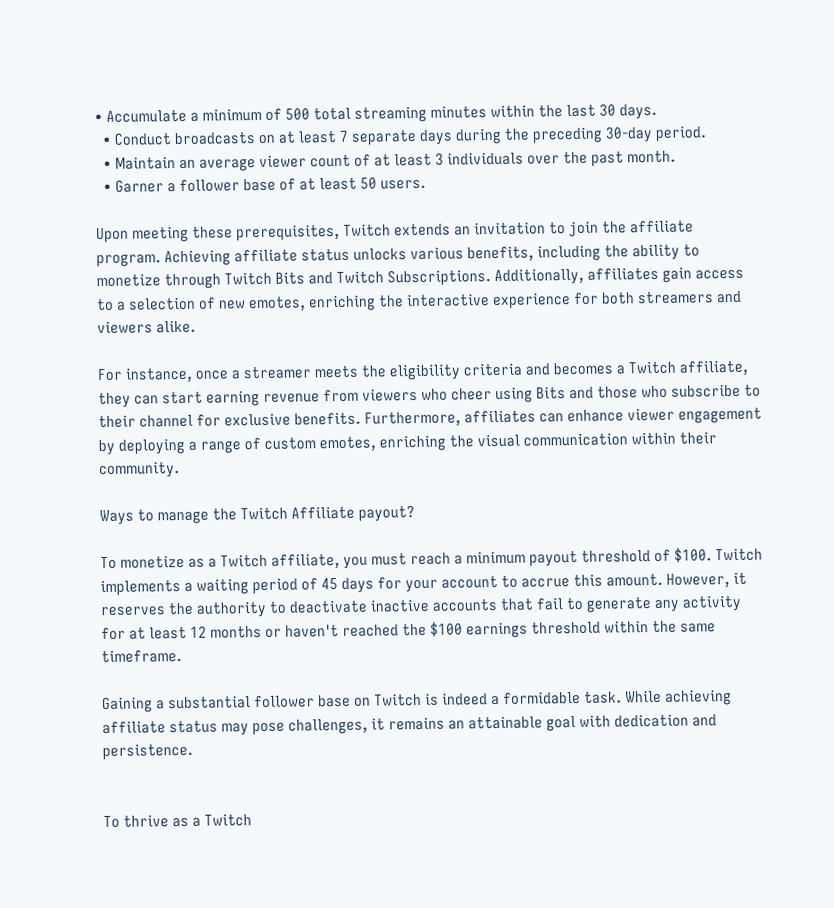• Accumulate a minimum of 500 total streaming minutes within the last 30 days.
  • Conduct broadcasts on at least 7 separate days during the preceding 30-day period.
  • Maintain an average viewer count of at least 3 individuals over the past month.
  • Garner a follower base of at least 50 users.

Upon meeting these prerequisites, Twitch extends an invitation to join the affiliate program. Achieving affiliate status unlocks various benefits, including the ability to monetize through Twitch Bits and Twitch Subscriptions. Additionally, affiliates gain access to a selection of new emotes, enriching the interactive experience for both streamers and viewers alike.

For instance, once a streamer meets the eligibility criteria and becomes a Twitch affiliate, they can start earning revenue from viewers who cheer using Bits and those who subscribe to their channel for exclusive benefits. Furthermore, affiliates can enhance viewer engagement by deploying a range of custom emotes, enriching the visual communication within their community.

Ways to manage the Twitch Affiliate payout?

To monetize as a Twitch affiliate, you must reach a minimum payout threshold of $100. Twitch implements a waiting period of 45 days for your account to accrue this amount. However, it reserves the authority to deactivate inactive accounts that fail to generate any activity for at least 12 months or haven't reached the $100 earnings threshold within the same timeframe.

Gaining a substantial follower base on Twitch is indeed a formidable task. While achieving affiliate status may pose challenges, it remains an attainable goal with dedication and persistence.


To thrive as a Twitch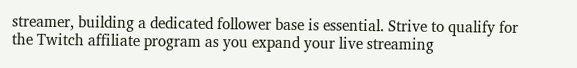streamer, building a dedicated follower base is essential. Strive to qualify for the Twitch affiliate program as you expand your live streaming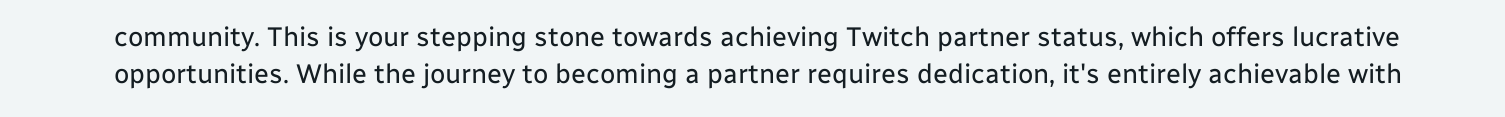community. This is your stepping stone towards achieving Twitch partner status, which offers lucrative opportunities. While the journey to becoming a partner requires dedication, it's entirely achievable with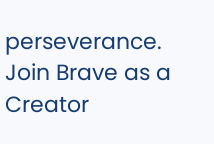perseverance. Join Brave as a Creator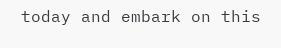today and embark on this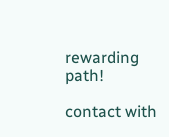rewarding path!

contact with